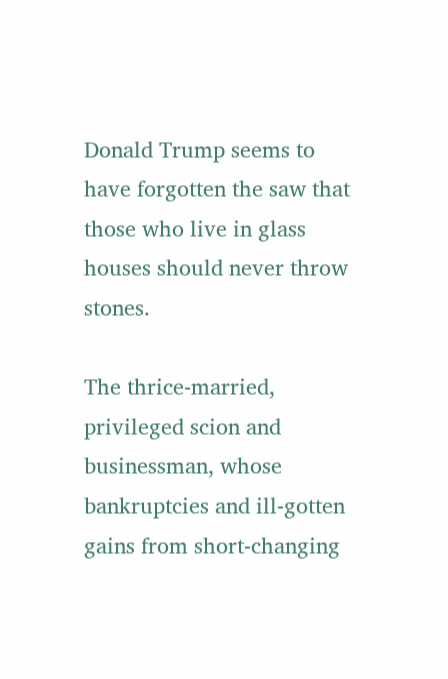Donald Trump seems to have forgotten the saw that those who live in glass houses should never throw stones.

The thrice-married, privileged scion and businessman, whose bankruptcies and ill-gotten gains from short-changing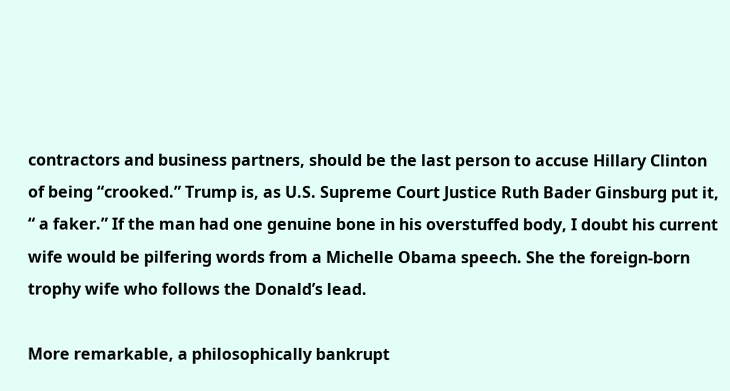contractors and business partners, should be the last person to accuse Hillary Clinton of being “crooked.” Trump is, as U.S. Supreme Court Justice Ruth Bader Ginsburg put it, “ a faker.” If the man had one genuine bone in his overstuffed body, I doubt his current wife would be pilfering words from a Michelle Obama speech. She the foreign-born trophy wife who follows the Donald’s lead.

More remarkable, a philosophically bankrupt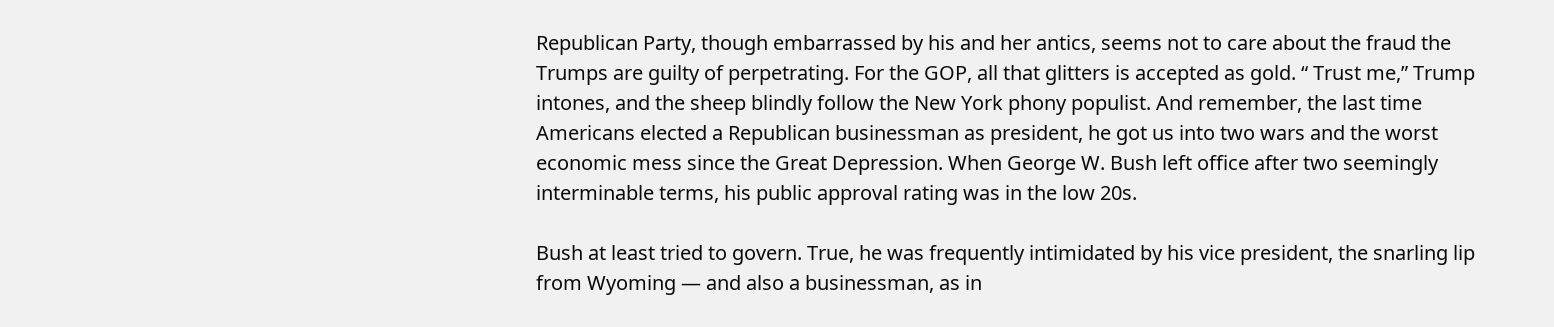Republican Party, though embarrassed by his and her antics, seems not to care about the fraud the Trumps are guilty of perpetrating. For the GOP, all that glitters is accepted as gold. “ Trust me,” Trump intones, and the sheep blindly follow the New York phony populist. And remember, the last time Americans elected a Republican businessman as president, he got us into two wars and the worst economic mess since the Great Depression. When George W. Bush left office after two seemingly interminable terms, his public approval rating was in the low 20s.

Bush at least tried to govern. True, he was frequently intimidated by his vice president, the snarling lip from Wyoming — and also a businessman, as in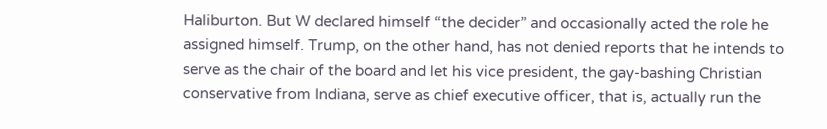Haliburton. But W declared himself “the decider” and occasionally acted the role he assigned himself. Trump, on the other hand, has not denied reports that he intends to serve as the chair of the board and let his vice president, the gay-bashing Christian conservative from Indiana, serve as chief executive officer, that is, actually run the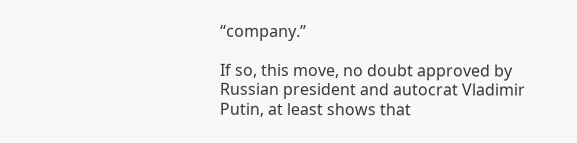“company.”

If so, this move, no doubt approved by Russian president and autocrat Vladimir Putin, at least shows that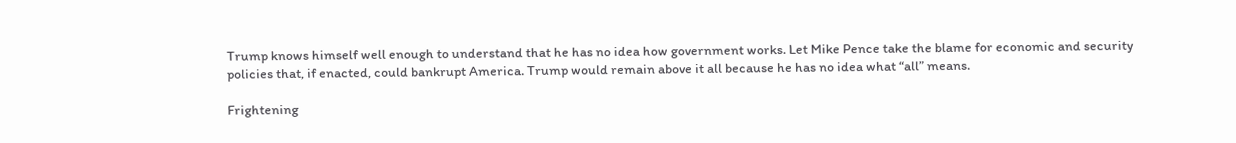Trump knows himself well enough to understand that he has no idea how government works. Let Mike Pence take the blame for economic and security policies that, if enacted, could bankrupt America. Trump would remain above it all because he has no idea what “all” means.

Frightening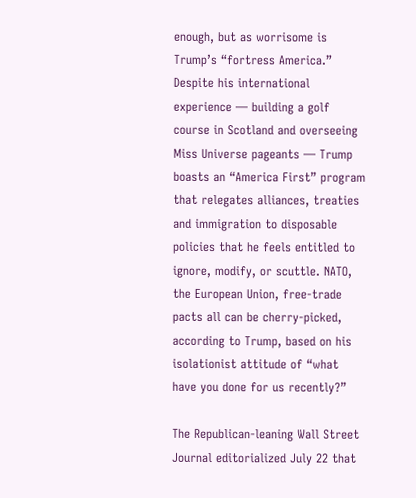enough, but as worrisome is Trump’s “fortress America.” Despite his international experience — building a golf course in Scotland and overseeing Miss Universe pageants — Trump boasts an “America First” program that relegates alliances, treaties and immigration to disposable policies that he feels entitled to ignore, modify, or scuttle. NATO, the European Union, free-trade pacts all can be cherry-picked, according to Trump, based on his isolationist attitude of “what have you done for us recently?”

The Republican-leaning Wall Street Journal editorialized July 22 that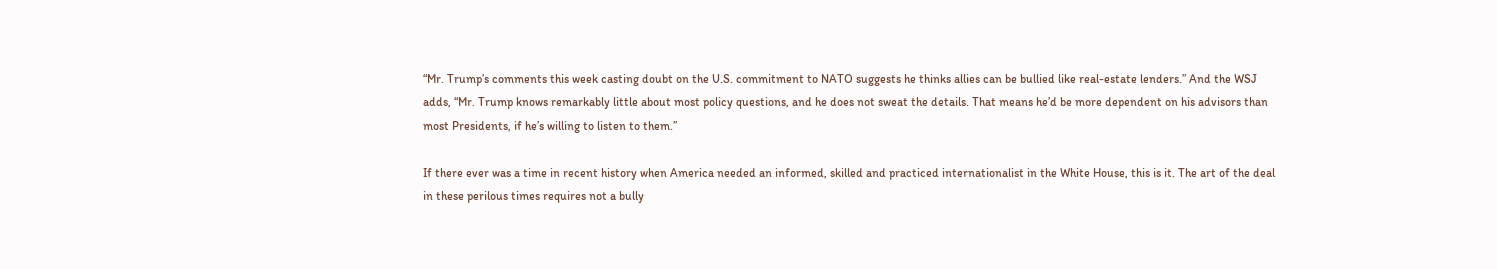“Mr. Trump’s comments this week casting doubt on the U.S. commitment to NATO suggests he thinks allies can be bullied like real-estate lenders.” And the WSJ adds, “Mr. Trump knows remarkably little about most policy questions, and he does not sweat the details. That means he’d be more dependent on his advisors than most Presidents, if he’s willing to listen to them.”

If there ever was a time in recent history when America needed an informed, skilled and practiced internationalist in the White House, this is it. The art of the deal in these perilous times requires not a bully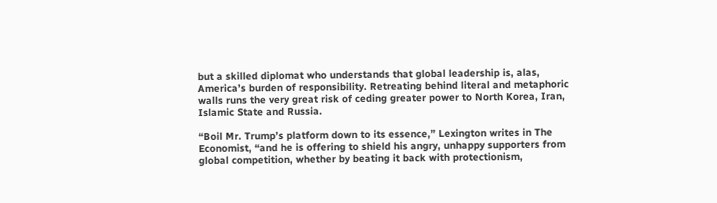but a skilled diplomat who understands that global leadership is, alas, America’s burden of responsibility. Retreating behind literal and metaphoric walls runs the very great risk of ceding greater power to North Korea, Iran, Islamic State and Russia.

“Boil Mr. Trump’s platform down to its essence,” Lexington writes in The Economist, “and he is offering to shield his angry, unhappy supporters from global competition, whether by beating it back with protectionism,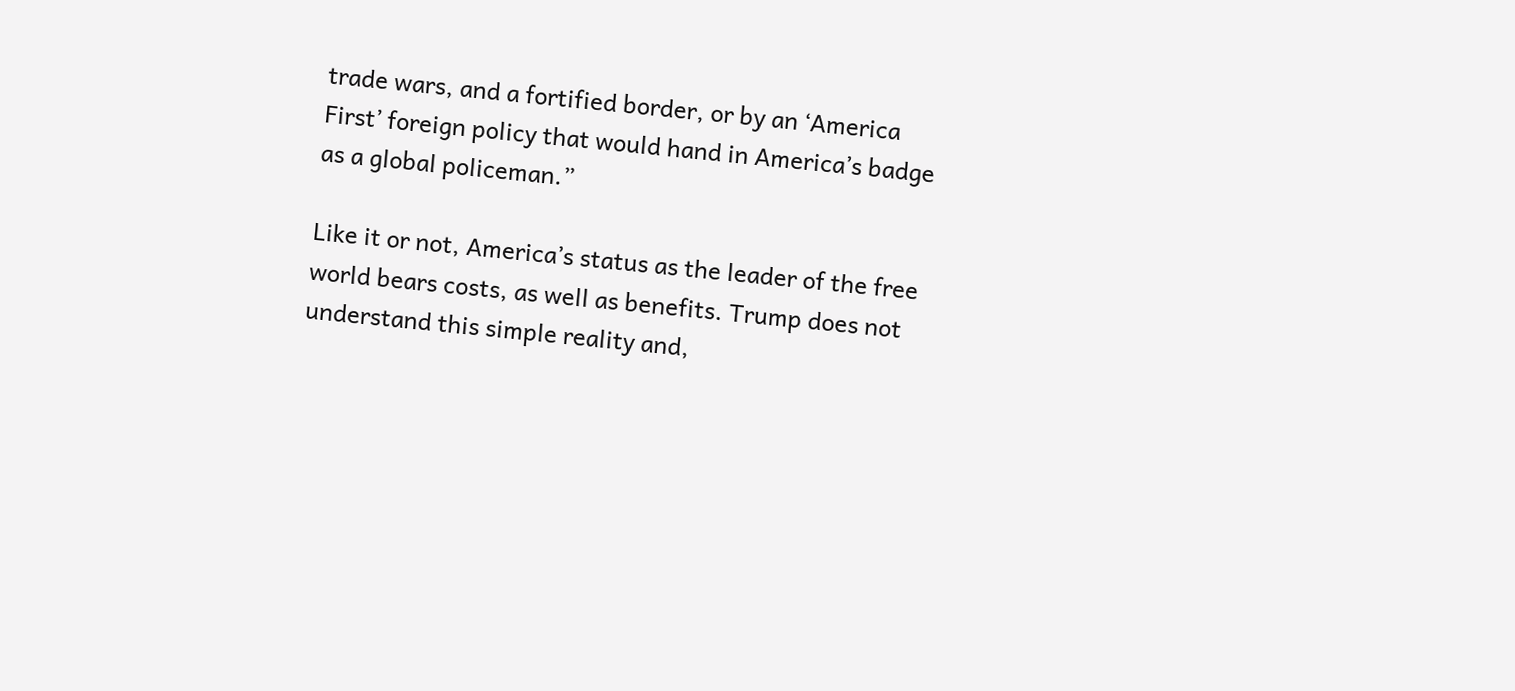trade wars, and a fortified border, or by an ‘America First’ foreign policy that would hand in America’s badge as a global policeman.”

Like it or not, America’s status as the leader of the free world bears costs, as well as benefits. Trump does not understand this simple reality and,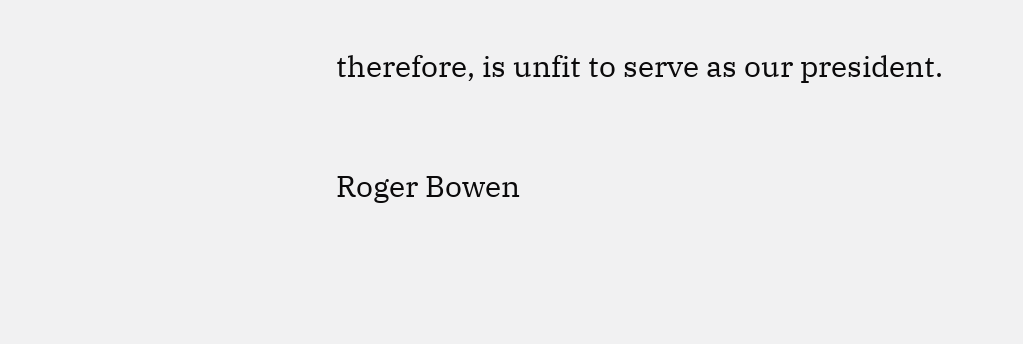therefore, is unfit to serve as our president.

Roger Bowen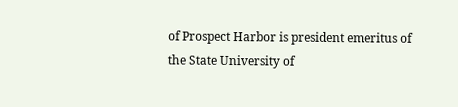of Prospect Harbor is president emeritus of the State University of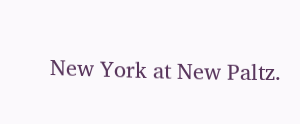New York at New Paltz.